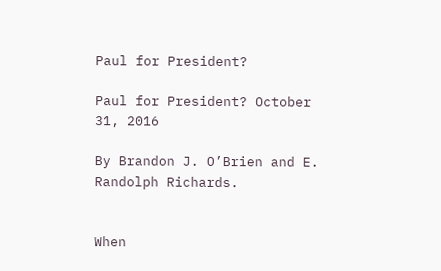Paul for President?

Paul for President? October 31, 2016

By Brandon J. O’Brien and E. Randolph Richards.


When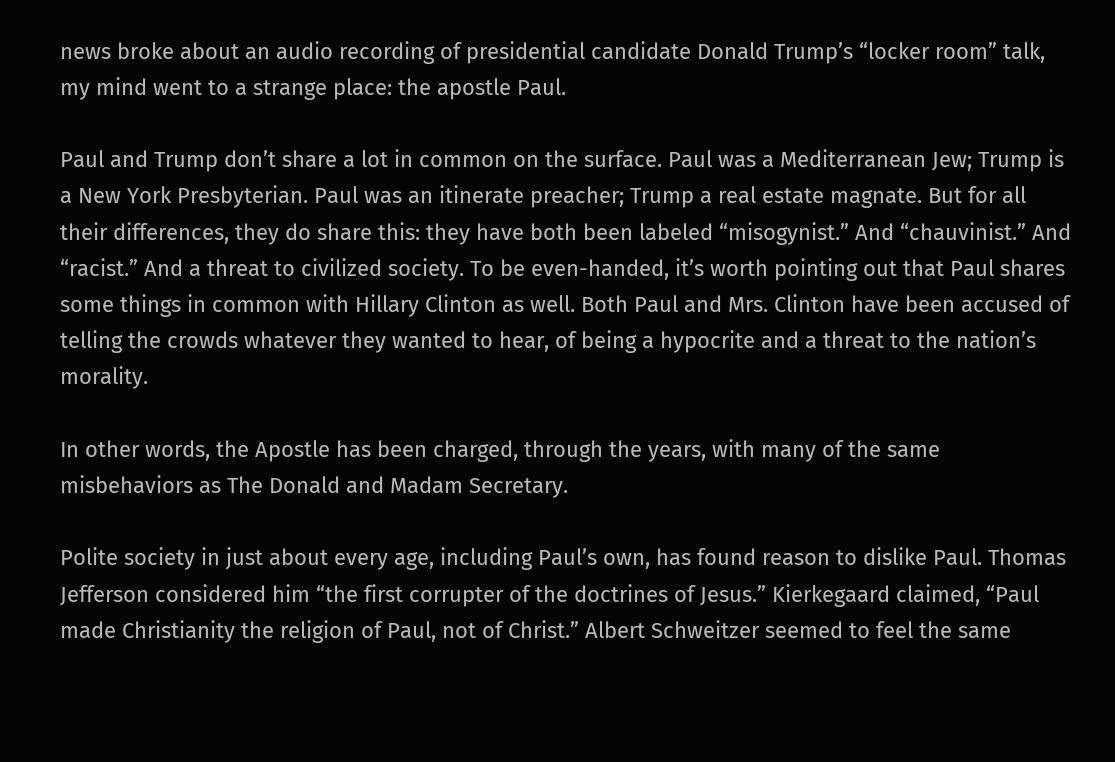news broke about an audio recording of presidential candidate Donald Trump’s “locker room” talk, my mind went to a strange place: the apostle Paul.

Paul and Trump don’t share a lot in common on the surface. Paul was a Mediterranean Jew; Trump is a New York Presbyterian. Paul was an itinerate preacher; Trump a real estate magnate. But for all their differences, they do share this: they have both been labeled “misogynist.” And “chauvinist.” And “racist.” And a threat to civilized society. To be even-handed, it’s worth pointing out that Paul shares some things in common with Hillary Clinton as well. Both Paul and Mrs. Clinton have been accused of telling the crowds whatever they wanted to hear, of being a hypocrite and a threat to the nation’s morality.

In other words, the Apostle has been charged, through the years, with many of the same misbehaviors as The Donald and Madam Secretary.

Polite society in just about every age, including Paul’s own, has found reason to dislike Paul. Thomas Jefferson considered him “the first corrupter of the doctrines of Jesus.” Kierkegaard claimed, “Paul made Christianity the religion of Paul, not of Christ.” Albert Schweitzer seemed to feel the same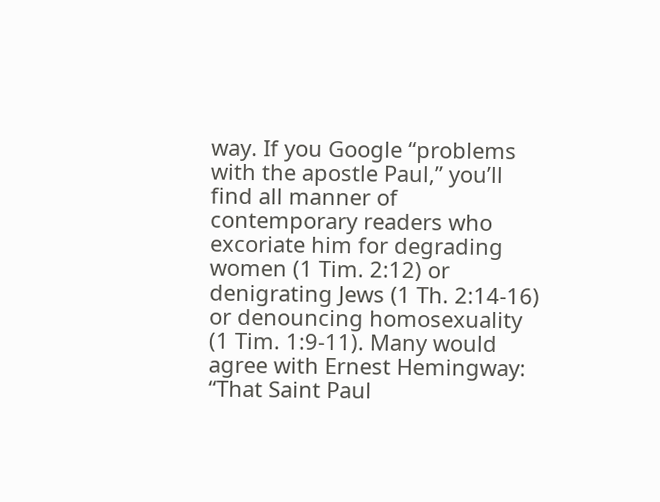way. If you Google “problems with the apostle Paul,” you’ll find all manner of contemporary readers who excoriate him for degrading women (1 Tim. 2:12) or denigrating Jews (1 Th. 2:14-16) or denouncing homosexuality (1 Tim. 1:9-11). Many would agree with Ernest Hemingway: “That Saint Paul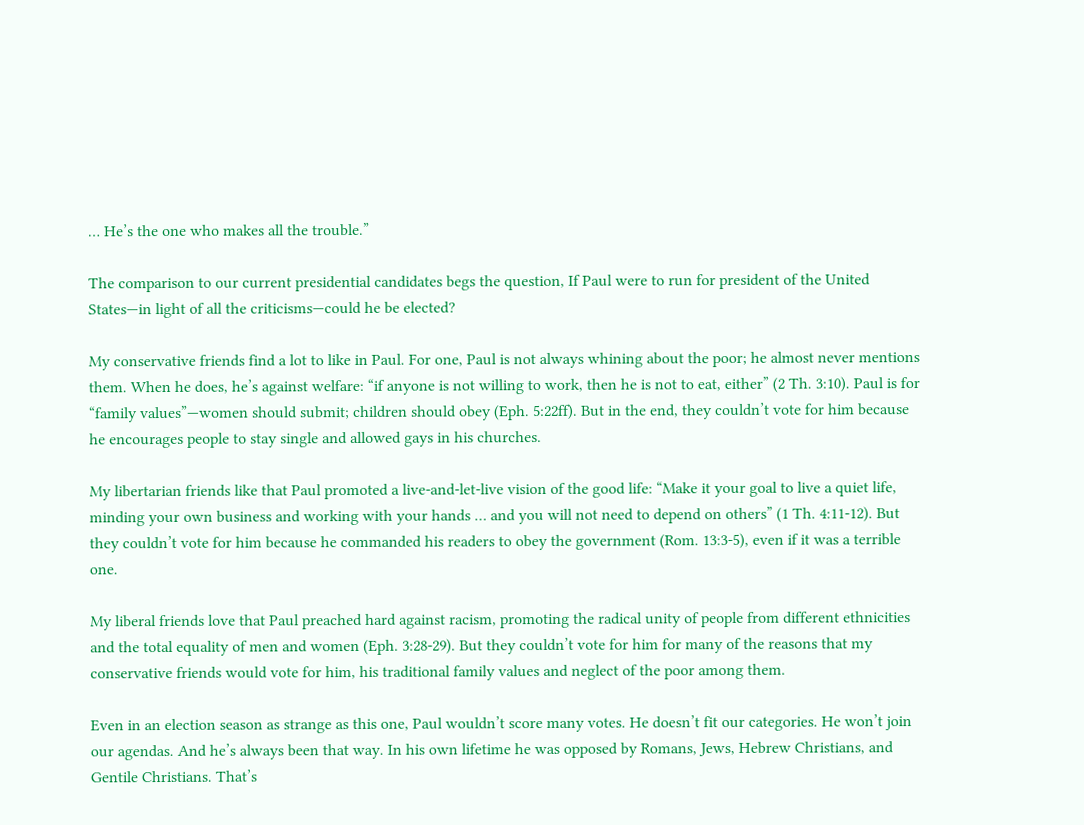… He’s the one who makes all the trouble.”

The comparison to our current presidential candidates begs the question, If Paul were to run for president of the United States—in light of all the criticisms—could he be elected?

My conservative friends find a lot to like in Paul. For one, Paul is not always whining about the poor; he almost never mentions them. When he does, he’s against welfare: “if anyone is not willing to work, then he is not to eat, either” (2 Th. 3:10). Paul is for “family values”—women should submit; children should obey (Eph. 5:22ff). But in the end, they couldn’t vote for him because he encourages people to stay single and allowed gays in his churches.

My libertarian friends like that Paul promoted a live-and-let-live vision of the good life: “Make it your goal to live a quiet life, minding your own business and working with your hands … and you will not need to depend on others” (1 Th. 4:11-12). But they couldn’t vote for him because he commanded his readers to obey the government (Rom. 13:3-5), even if it was a terrible one.

My liberal friends love that Paul preached hard against racism, promoting the radical unity of people from different ethnicities and the total equality of men and women (Eph. 3:28-29). But they couldn’t vote for him for many of the reasons that my conservative friends would vote for him, his traditional family values and neglect of the poor among them.

Even in an election season as strange as this one, Paul wouldn’t score many votes. He doesn’t fit our categories. He won’t join our agendas. And he’s always been that way. In his own lifetime he was opposed by Romans, Jews, Hebrew Christians, and Gentile Christians. That’s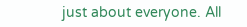just about everyone. All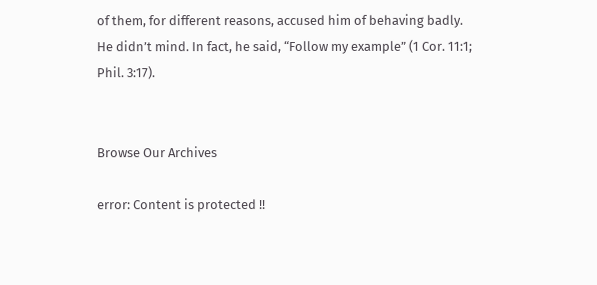of them, for different reasons, accused him of behaving badly. He didn’t mind. In fact, he said, “Follow my example” (1 Cor. 11:1; Phil. 3:17).


Browse Our Archives

error: Content is protected !!